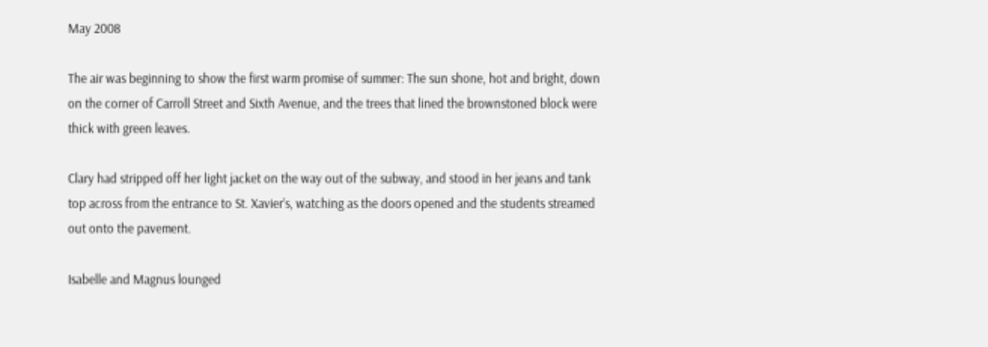May 2008

The air was beginning to show the first warm promise of summer: The sun shone, hot and bright, down on the corner of Carroll Street and Sixth Avenue, and the trees that lined the brownstoned block were thick with green leaves.

Clary had stripped off her light jacket on the way out of the subway, and stood in her jeans and tank top across from the entrance to St. Xavier’s, watching as the doors opened and the students streamed out onto the pavement.

Isabelle and Magnus lounged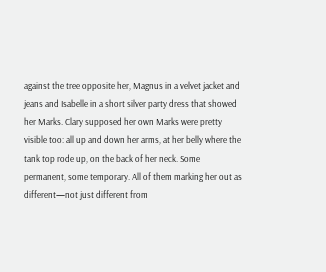against the tree opposite her, Magnus in a velvet jacket and jeans and Isabelle in a short silver party dress that showed her Marks. Clary supposed her own Marks were pretty visible too: all up and down her arms, at her belly where the tank top rode up, on the back of her neck. Some permanent, some temporary. All of them marking her out as different—not just different from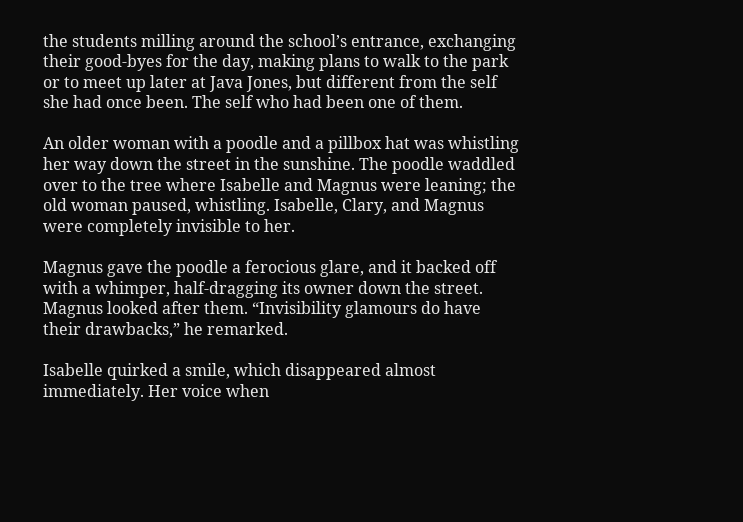the students milling around the school’s entrance, exchanging their good-byes for the day, making plans to walk to the park or to meet up later at Java Jones, but different from the self she had once been. The self who had been one of them.

An older woman with a poodle and a pillbox hat was whistling her way down the street in the sunshine. The poodle waddled over to the tree where Isabelle and Magnus were leaning; the old woman paused, whistling. Isabelle, Clary, and Magnus were completely invisible to her.

Magnus gave the poodle a ferocious glare, and it backed off with a whimper, half-dragging its owner down the street. Magnus looked after them. “Invisibility glamours do have their drawbacks,” he remarked.

Isabelle quirked a smile, which disappeared almost immediately. Her voice when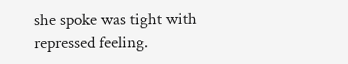she spoke was tight with repressed feeling.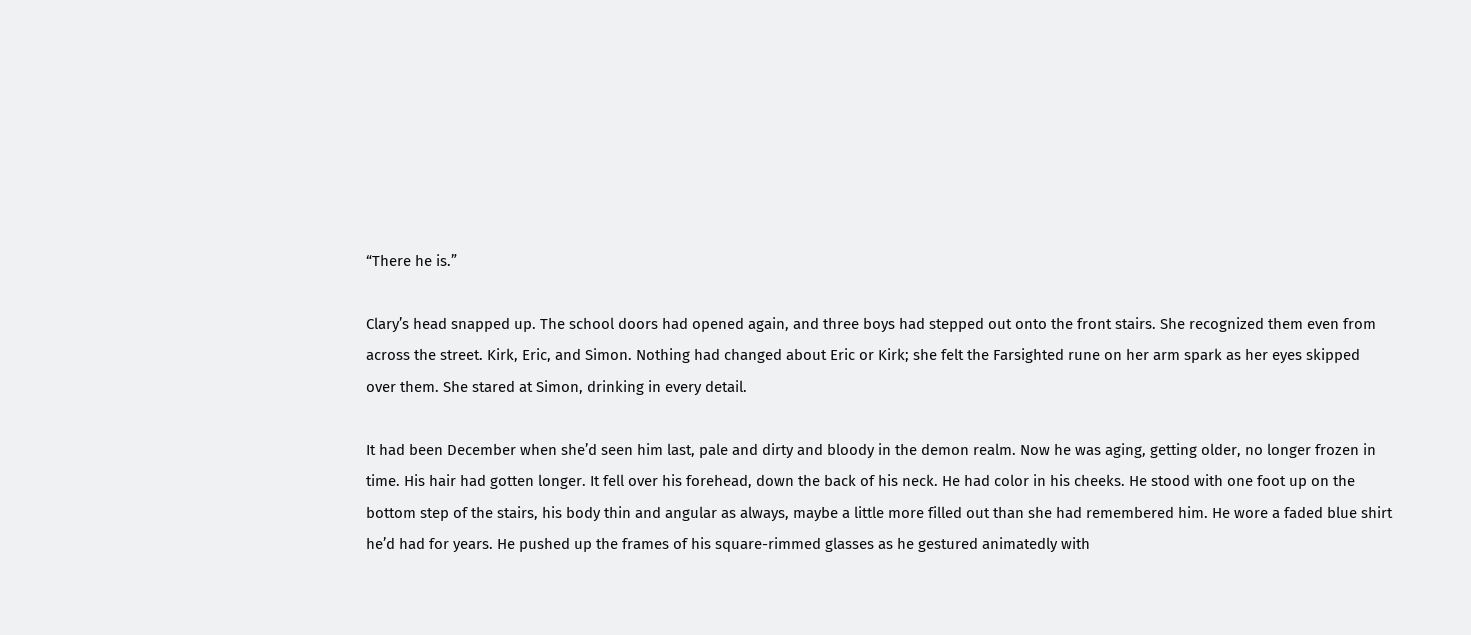“There he is.”

Clary’s head snapped up. The school doors had opened again, and three boys had stepped out onto the front stairs. She recognized them even from across the street. Kirk, Eric, and Simon. Nothing had changed about Eric or Kirk; she felt the Farsighted rune on her arm spark as her eyes skipped over them. She stared at Simon, drinking in every detail.

It had been December when she’d seen him last, pale and dirty and bloody in the demon realm. Now he was aging, getting older, no longer frozen in time. His hair had gotten longer. It fell over his forehead, down the back of his neck. He had color in his cheeks. He stood with one foot up on the bottom step of the stairs, his body thin and angular as always, maybe a little more filled out than she had remembered him. He wore a faded blue shirt he’d had for years. He pushed up the frames of his square-rimmed glasses as he gestured animatedly with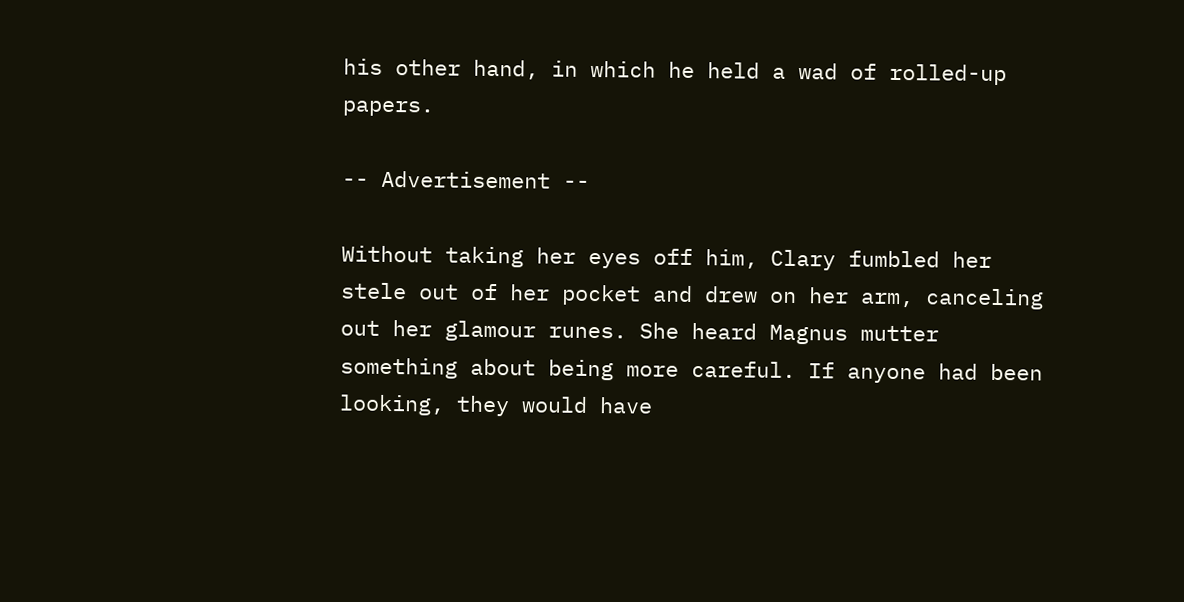his other hand, in which he held a wad of rolled-up papers.

-- Advertisement --

Without taking her eyes off him, Clary fumbled her stele out of her pocket and drew on her arm, canceling out her glamour runes. She heard Magnus mutter something about being more careful. If anyone had been looking, they would have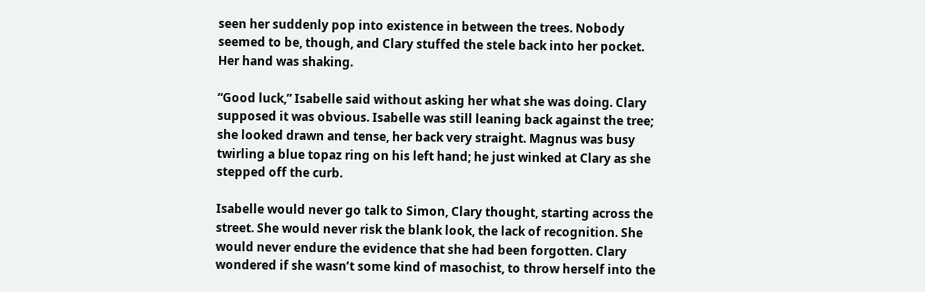seen her suddenly pop into existence in between the trees. Nobody seemed to be, though, and Clary stuffed the stele back into her pocket. Her hand was shaking.

“Good luck,” Isabelle said without asking her what she was doing. Clary supposed it was obvious. Isabelle was still leaning back against the tree; she looked drawn and tense, her back very straight. Magnus was busy twirling a blue topaz ring on his left hand; he just winked at Clary as she stepped off the curb.

Isabelle would never go talk to Simon, Clary thought, starting across the street. She would never risk the blank look, the lack of recognition. She would never endure the evidence that she had been forgotten. Clary wondered if she wasn’t some kind of masochist, to throw herself into the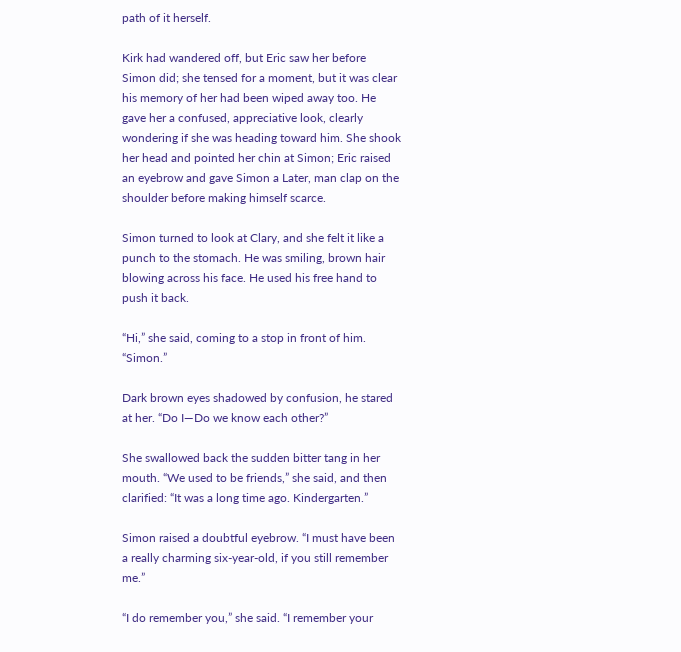path of it herself.

Kirk had wandered off, but Eric saw her before Simon did; she tensed for a moment, but it was clear his memory of her had been wiped away too. He gave her a confused, appreciative look, clearly wondering if she was heading toward him. She shook her head and pointed her chin at Simon; Eric raised an eyebrow and gave Simon a Later, man clap on the shoulder before making himself scarce.

Simon turned to look at Clary, and she felt it like a punch to the stomach. He was smiling, brown hair blowing across his face. He used his free hand to push it back.

“Hi,” she said, coming to a stop in front of him. “Simon.”

Dark brown eyes shadowed by confusion, he stared at her. “Do I—Do we know each other?”

She swallowed back the sudden bitter tang in her mouth. “We used to be friends,” she said, and then clarified: “It was a long time ago. Kindergarten.”

Simon raised a doubtful eyebrow. “I must have been a really charming six-year-old, if you still remember me.”

“I do remember you,” she said. “I remember your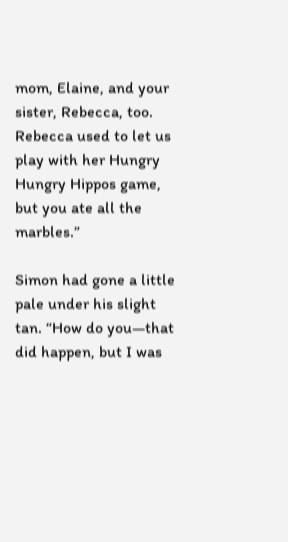mom, Elaine, and your sister, Rebecca, too. Rebecca used to let us play with her Hungry Hungry Hippos game, but you ate all the marbles.”

Simon had gone a little pale under his slight tan. “How do you—that did happen, but I was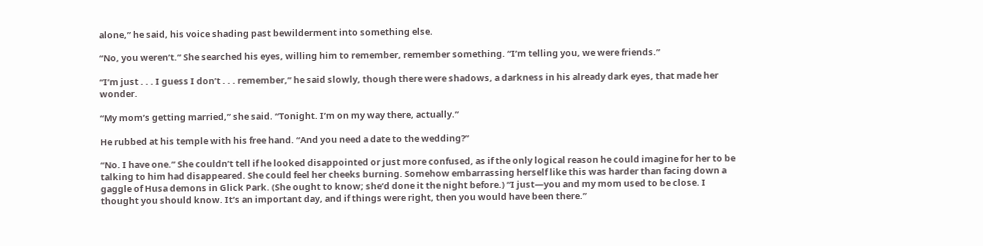alone,” he said, his voice shading past bewilderment into something else.

“No, you weren’t.” She searched his eyes, willing him to remember, remember something. “I’m telling you, we were friends.”

“I’m just . . . I guess I don’t . . . remember,” he said slowly, though there were shadows, a darkness in his already dark eyes, that made her wonder.

“My mom’s getting married,” she said. “Tonight. I’m on my way there, actually.”

He rubbed at his temple with his free hand. “And you need a date to the wedding?”

“No. I have one.” She couldn’t tell if he looked disappointed or just more confused, as if the only logical reason he could imagine for her to be talking to him had disappeared. She could feel her cheeks burning. Somehow embarrassing herself like this was harder than facing down a gaggle of Husa demons in Glick Park. (She ought to know; she’d done it the night before.) “I just—you and my mom used to be close. I thought you should know. It’s an important day, and if things were right, then you would have been there.”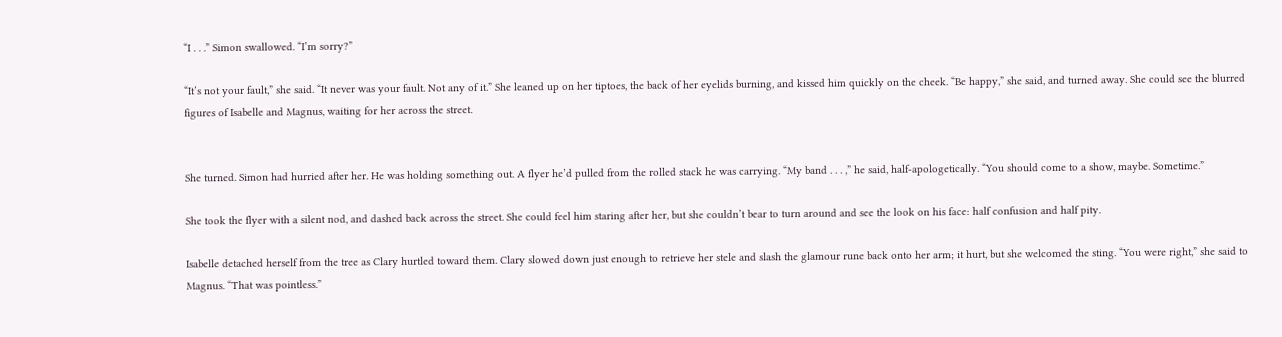“I . . .” Simon swallowed. “I’m sorry?”

“It’s not your fault,” she said. “It never was your fault. Not any of it.” She leaned up on her tiptoes, the back of her eyelids burning, and kissed him quickly on the cheek. “Be happy,” she said, and turned away. She could see the blurred figures of Isabelle and Magnus, waiting for her across the street.


She turned. Simon had hurried after her. He was holding something out. A flyer he’d pulled from the rolled stack he was carrying. “My band . . . ,” he said, half-apologetically. “You should come to a show, maybe. Sometime.”

She took the flyer with a silent nod, and dashed back across the street. She could feel him staring after her, but she couldn’t bear to turn around and see the look on his face: half confusion and half pity.

Isabelle detached herself from the tree as Clary hurtled toward them. Clary slowed down just enough to retrieve her stele and slash the glamour rune back onto her arm; it hurt, but she welcomed the sting. “You were right,” she said to Magnus. “That was pointless.”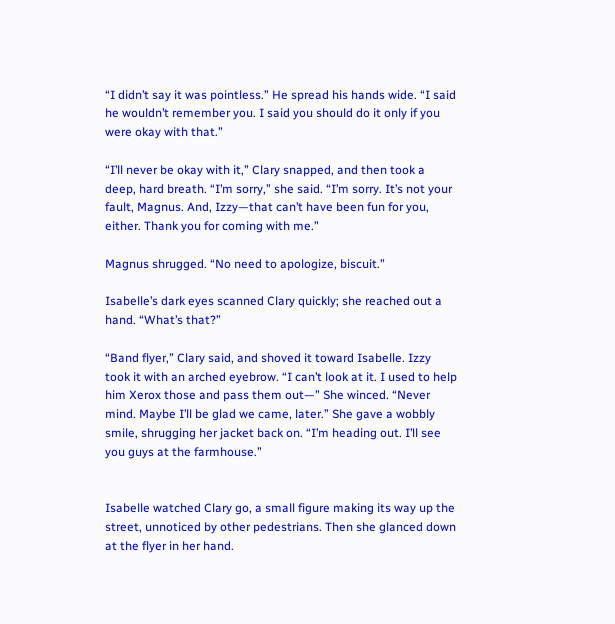“I didn’t say it was pointless.” He spread his hands wide. “I said he wouldn’t remember you. I said you should do it only if you were okay with that.”

“I’ll never be okay with it,” Clary snapped, and then took a deep, hard breath. “I’m sorry,” she said. “I’m sorry. It’s not your fault, Magnus. And, Izzy—that can’t have been fun for you, either. Thank you for coming with me.”

Magnus shrugged. “No need to apologize, biscuit.”

Isabelle’s dark eyes scanned Clary quickly; she reached out a hand. “What’s that?”

“Band flyer,” Clary said, and shoved it toward Isabelle. Izzy took it with an arched eyebrow. “I can’t look at it. I used to help him Xerox those and pass them out—” She winced. “Never mind. Maybe I’ll be glad we came, later.” She gave a wobbly smile, shrugging her jacket back on. “I’m heading out. I’ll see you guys at the farmhouse.”


Isabelle watched Clary go, a small figure making its way up the street, unnoticed by other pedestrians. Then she glanced down at the flyer in her hand.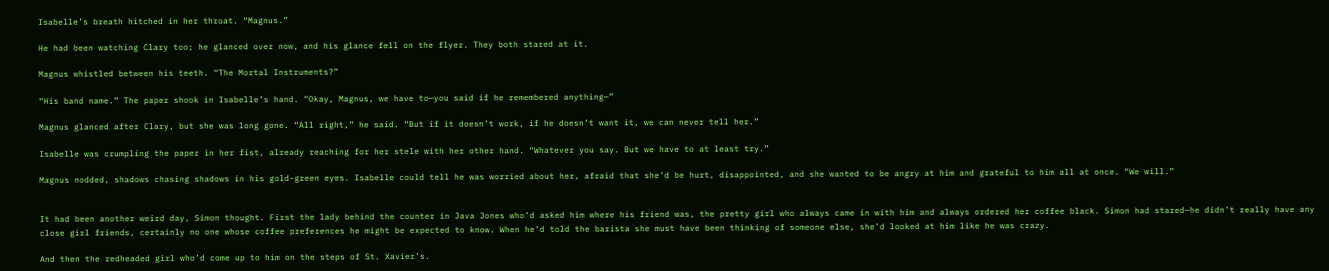Isabelle’s breath hitched in her throat. “Magnus.”

He had been watching Clary too; he glanced over now, and his glance fell on the flyer. They both stared at it.

Magnus whistled between his teeth. “The Mortal Instruments?”

“His band name.” The paper shook in Isabelle’s hand. “Okay, Magnus, we have to—you said if he remembered anything—”

Magnus glanced after Clary, but she was long gone. “All right,” he said. “But if it doesn’t work, if he doesn’t want it, we can never tell her.”

Isabelle was crumpling the paper in her fist, already reaching for her stele with her other hand. “Whatever you say. But we have to at least try.”

Magnus nodded, shadows chasing shadows in his gold-green eyes. Isabelle could tell he was worried about her, afraid that she’d be hurt, disappointed, and she wanted to be angry at him and grateful to him all at once. “We will.”


It had been another weird day, Simon thought. First the lady behind the counter in Java Jones who’d asked him where his friend was, the pretty girl who always came in with him and always ordered her coffee black. Simon had stared—he didn’t really have any close girl friends, certainly no one whose coffee preferences he might be expected to know. When he’d told the barista she must have been thinking of someone else, she’d looked at him like he was crazy.

And then the redheaded girl who’d come up to him on the steps of St. Xavier’s.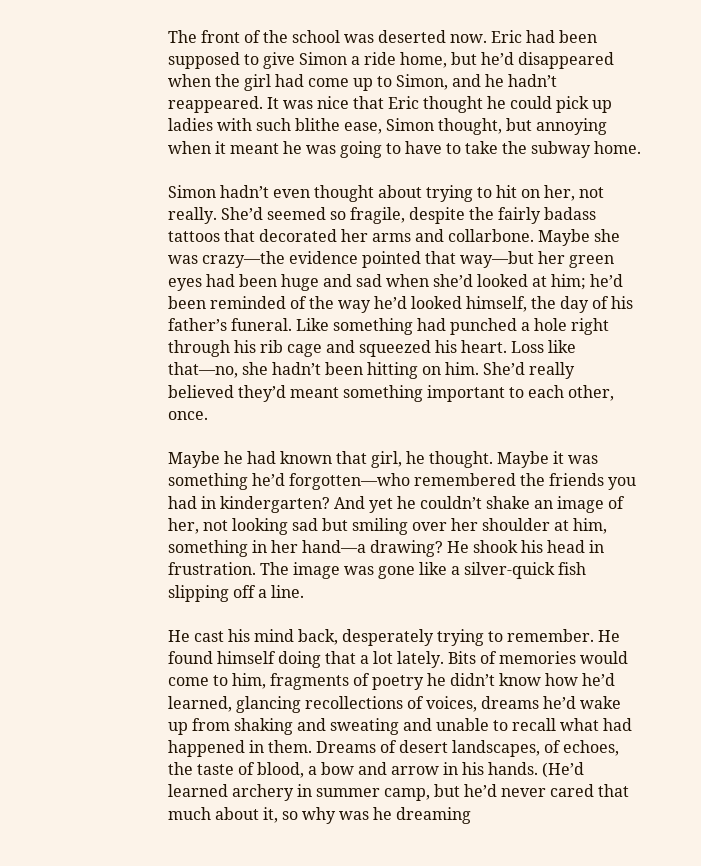The front of the school was deserted now. Eric had been supposed to give Simon a ride home, but he’d disappeared when the girl had come up to Simon, and he hadn’t reappeared. It was nice that Eric thought he could pick up ladies with such blithe ease, Simon thought, but annoying when it meant he was going to have to take the subway home.

Simon hadn’t even thought about trying to hit on her, not really. She’d seemed so fragile, despite the fairly badass tattoos that decorated her arms and collarbone. Maybe she was crazy—the evidence pointed that way—but her green eyes had been huge and sad when she’d looked at him; he’d been reminded of the way he’d looked himself, the day of his father’s funeral. Like something had punched a hole right through his rib cage and squeezed his heart. Loss like that—no, she hadn’t been hitting on him. She’d really believed they’d meant something important to each other, once.

Maybe he had known that girl, he thought. Maybe it was something he’d forgotten—who remembered the friends you had in kindergarten? And yet he couldn’t shake an image of her, not looking sad but smiling over her shoulder at him, something in her hand—a drawing? He shook his head in frustration. The image was gone like a silver-quick fish slipping off a line.

He cast his mind back, desperately trying to remember. He found himself doing that a lot lately. Bits of memories would come to him, fragments of poetry he didn’t know how he’d learned, glancing recollections of voices, dreams he’d wake up from shaking and sweating and unable to recall what had happened in them. Dreams of desert landscapes, of echoes, the taste of blood, a bow and arrow in his hands. (He’d learned archery in summer camp, but he’d never cared that much about it, so why was he dreaming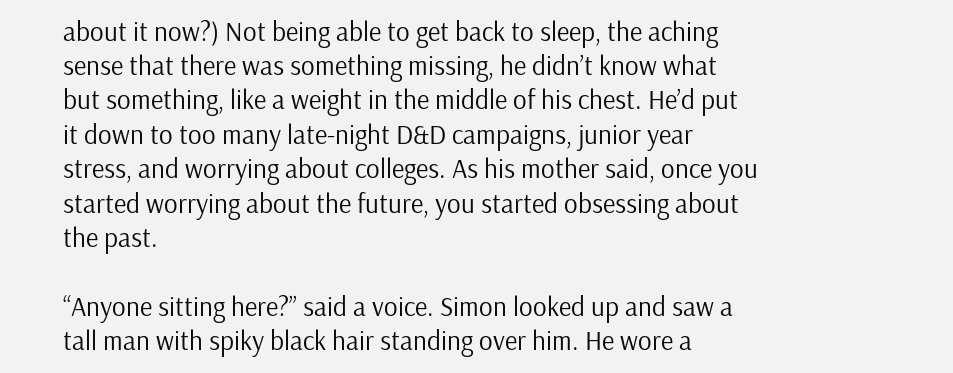about it now?) Not being able to get back to sleep, the aching sense that there was something missing, he didn’t know what but something, like a weight in the middle of his chest. He’d put it down to too many late-night D&D campaigns, junior year stress, and worrying about colleges. As his mother said, once you started worrying about the future, you started obsessing about the past.

“Anyone sitting here?” said a voice. Simon looked up and saw a tall man with spiky black hair standing over him. He wore a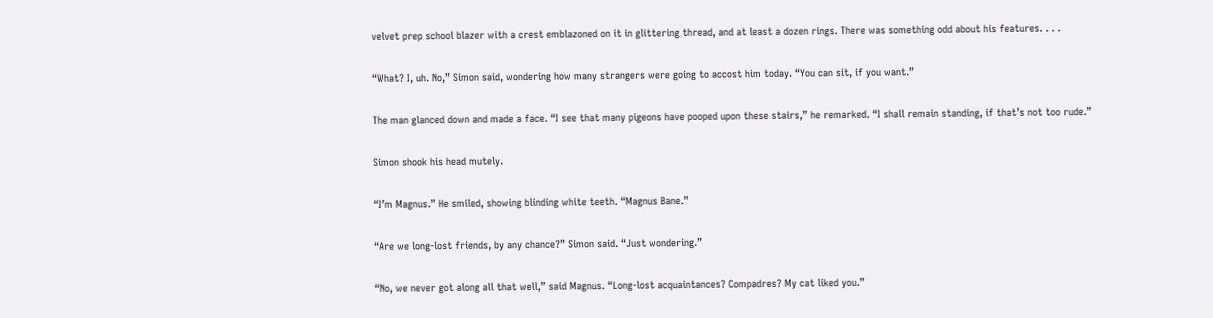velvet prep school blazer with a crest emblazoned on it in glittering thread, and at least a dozen rings. There was something odd about his features. . . .

“What? I, uh. No,” Simon said, wondering how many strangers were going to accost him today. “You can sit, if you want.”

The man glanced down and made a face. “I see that many pigeons have pooped upon these stairs,” he remarked. “I shall remain standing, if that’s not too rude.”

Simon shook his head mutely.

“I’m Magnus.” He smiled, showing blinding white teeth. “Magnus Bane.”

“Are we long-lost friends, by any chance?” Simon said. “Just wondering.”

“No, we never got along all that well,” said Magnus. “Long-lost acquaintances? Compadres? My cat liked you.”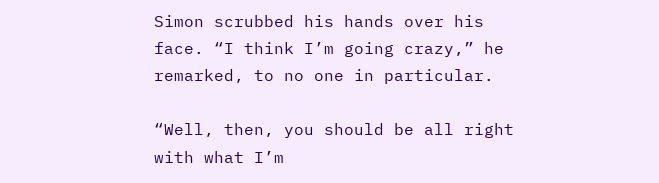Simon scrubbed his hands over his face. “I think I’m going crazy,” he remarked, to no one in particular.

“Well, then, you should be all right with what I’m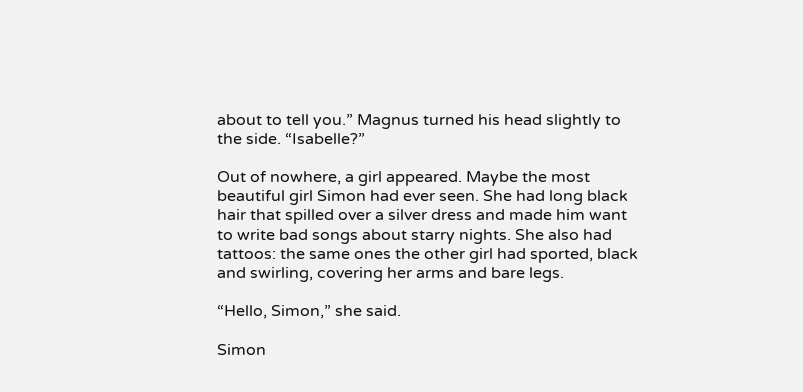about to tell you.” Magnus turned his head slightly to the side. “Isabelle?”

Out of nowhere, a girl appeared. Maybe the most beautiful girl Simon had ever seen. She had long black hair that spilled over a silver dress and made him want to write bad songs about starry nights. She also had tattoos: the same ones the other girl had sported, black and swirling, covering her arms and bare legs.

“Hello, Simon,” she said.

Simon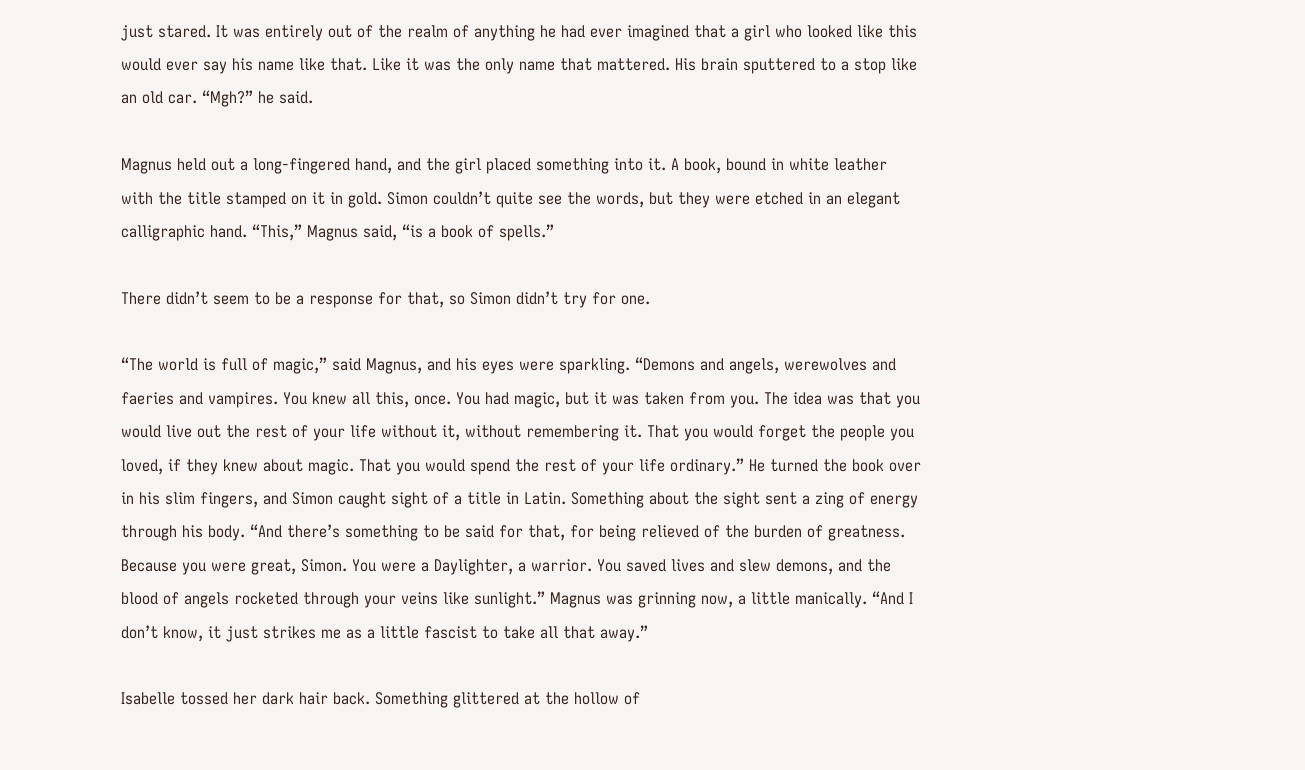just stared. It was entirely out of the realm of anything he had ever imagined that a girl who looked like this would ever say his name like that. Like it was the only name that mattered. His brain sputtered to a stop like an old car. “Mgh?” he said.

Magnus held out a long-fingered hand, and the girl placed something into it. A book, bound in white leather with the title stamped on it in gold. Simon couldn’t quite see the words, but they were etched in an elegant calligraphic hand. “This,” Magnus said, “is a book of spells.”

There didn’t seem to be a response for that, so Simon didn’t try for one.

“The world is full of magic,” said Magnus, and his eyes were sparkling. “Demons and angels, werewolves and faeries and vampires. You knew all this, once. You had magic, but it was taken from you. The idea was that you would live out the rest of your life without it, without remembering it. That you would forget the people you loved, if they knew about magic. That you would spend the rest of your life ordinary.” He turned the book over in his slim fingers, and Simon caught sight of a title in Latin. Something about the sight sent a zing of energy through his body. “And there’s something to be said for that, for being relieved of the burden of greatness. Because you were great, Simon. You were a Daylighter, a warrior. You saved lives and slew demons, and the blood of angels rocketed through your veins like sunlight.” Magnus was grinning now, a little manically. “And I don’t know, it just strikes me as a little fascist to take all that away.”

Isabelle tossed her dark hair back. Something glittered at the hollow of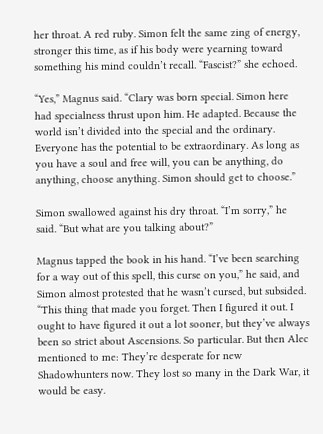her throat. A red ruby. Simon felt the same zing of energy, stronger this time, as if his body were yearning toward something his mind couldn’t recall. “Fascist?” she echoed.

“Yes,” Magnus said. “Clary was born special. Simon here had specialness thrust upon him. He adapted. Because the world isn’t divided into the special and the ordinary. Everyone has the potential to be extraordinary. As long as you have a soul and free will, you can be anything, do anything, choose anything. Simon should get to choose.”

Simon swallowed against his dry throat. “I’m sorry,” he said. “But what are you talking about?”

Magnus tapped the book in his hand. “I’ve been searching for a way out of this spell, this curse on you,” he said, and Simon almost protested that he wasn’t cursed, but subsided. “This thing that made you forget. Then I figured it out. I ought to have figured it out a lot sooner, but they’ve always been so strict about Ascensions. So particular. But then Alec mentioned to me: They’re desperate for new Shadowhunters now. They lost so many in the Dark War, it would be easy.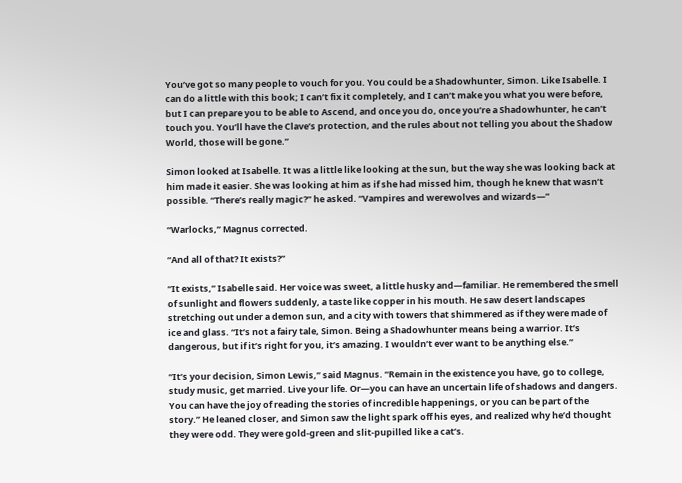You’ve got so many people to vouch for you. You could be a Shadowhunter, Simon. Like Isabelle. I can do a little with this book; I can’t fix it completely, and I can’t make you what you were before, but I can prepare you to be able to Ascend, and once you do, once you’re a Shadowhunter, he can’t touch you. You’ll have the Clave’s protection, and the rules about not telling you about the Shadow World, those will be gone.”

Simon looked at Isabelle. It was a little like looking at the sun, but the way she was looking back at him made it easier. She was looking at him as if she had missed him, though he knew that wasn’t possible. “There’s really magic?” he asked. “Vampires and werewolves and wizards—”

“Warlocks,” Magnus corrected.

“And all of that? It exists?”

“It exists,” Isabelle said. Her voice was sweet, a little husky and—familiar. He remembered the smell of sunlight and flowers suddenly, a taste like copper in his mouth. He saw desert landscapes stretching out under a demon sun, and a city with towers that shimmered as if they were made of ice and glass. “It’s not a fairy tale, Simon. Being a Shadowhunter means being a warrior. It’s dangerous, but if it’s right for you, it’s amazing. I wouldn’t ever want to be anything else.”

“It’s your decision, Simon Lewis,” said Magnus. “Remain in the existence you have, go to college, study music, get married. Live your life. Or—you can have an uncertain life of shadows and dangers. You can have the joy of reading the stories of incredible happenings, or you can be part of the story.” He leaned closer, and Simon saw the light spark off his eyes, and realized why he’d thought they were odd. They were gold-green and slit-pupilled like a cat’s.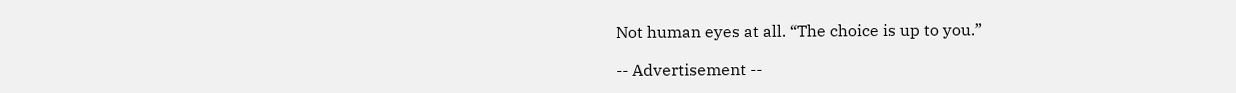Not human eyes at all. “The choice is up to you.”

-- Advertisement --